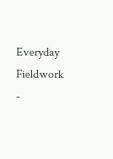Everyday Fieldwork -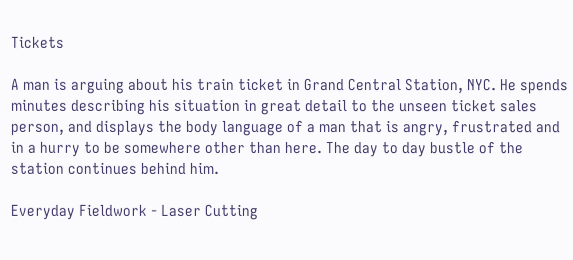Tickets

A man is arguing about his train ticket in Grand Central Station, NYC. He spends minutes describing his situation in great detail to the unseen ticket sales person, and displays the body language of a man that is angry, frustrated and in a hurry to be somewhere other than here. The day to day bustle of the station continues behind him.

Everyday Fieldwork - Laser Cutting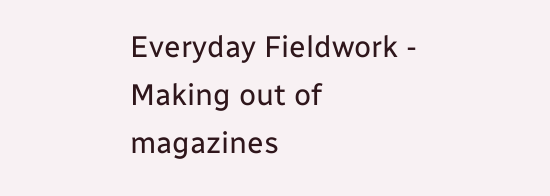Everyday Fieldwork - Making out of magazines